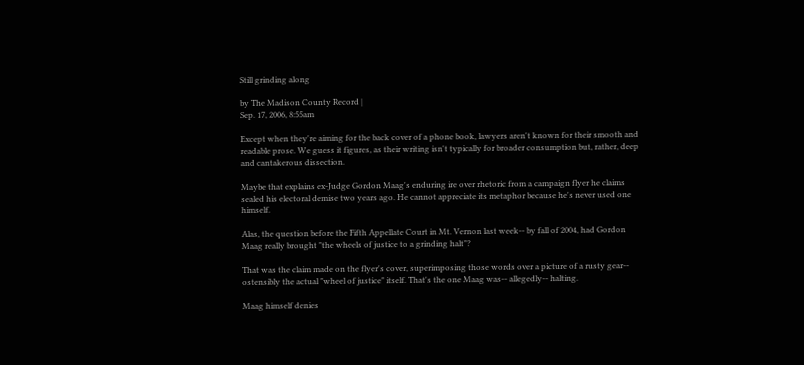Still grinding along

by The Madison County Record |
Sep. 17, 2006, 8:55am

Except when they're aiming for the back cover of a phone book, lawyers aren't known for their smooth and readable prose. We guess it figures, as their writing isn't typically for broader consumption but, rather, deep and cantakerous dissection.

Maybe that explains ex-Judge Gordon Maag's enduring ire over rhetoric from a campaign flyer he claims sealed his electoral demise two years ago. He cannot appreciate its metaphor because he's never used one himself.

Alas, the question before the Fifth Appellate Court in Mt. Vernon last week-- by fall of 2004, had Gordon Maag really brought "the wheels of justice to a grinding halt"?

That was the claim made on the flyer's cover, superimposing those words over a picture of a rusty gear-- ostensibly the actual "wheel of justice" itself. That's the one Maag was-- allegedly-- halting.

Maag himself denies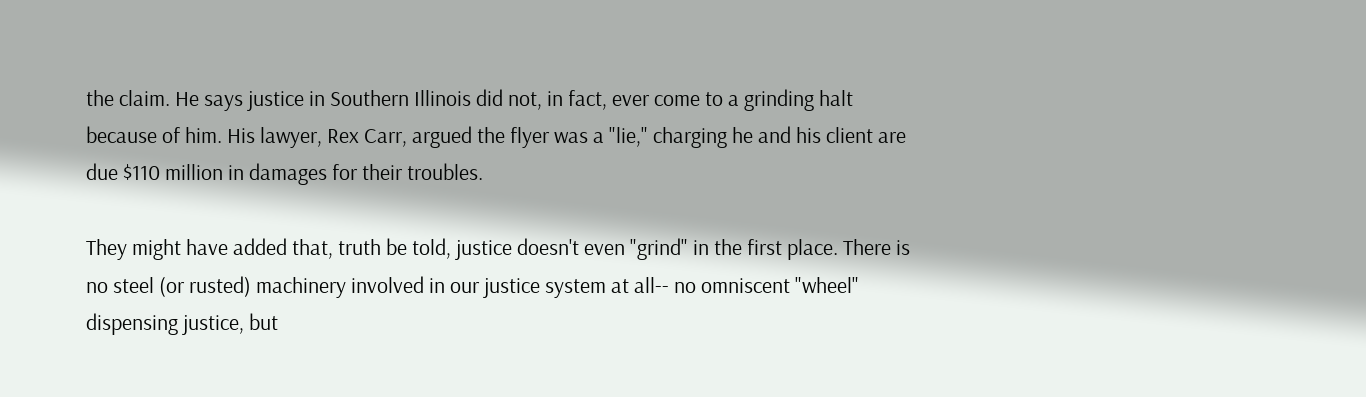the claim. He says justice in Southern Illinois did not, in fact, ever come to a grinding halt because of him. His lawyer, Rex Carr, argued the flyer was a "lie," charging he and his client are due $110 million in damages for their troubles.

They might have added that, truth be told, justice doesn't even "grind" in the first place. There is no steel (or rusted) machinery involved in our justice system at all-- no omniscent "wheel" dispensing justice, but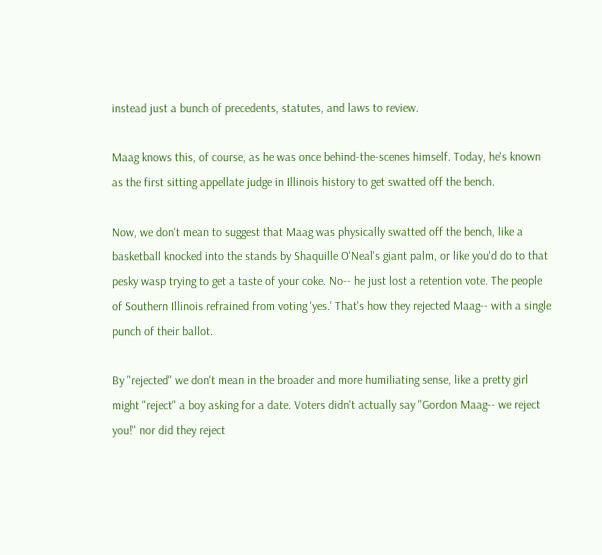instead just a bunch of precedents, statutes, and laws to review.

Maag knows this, of course, as he was once behind-the-scenes himself. Today, he's known as the first sitting appellate judge in Illinois history to get swatted off the bench.

Now, we don't mean to suggest that Maag was physically swatted off the bench, like a basketball knocked into the stands by Shaquille O'Neal's giant palm, or like you'd do to that pesky wasp trying to get a taste of your coke. No-- he just lost a retention vote. The people of Southern Illinois refrained from voting 'yes.' That's how they rejected Maag-- with a single punch of their ballot.

By "rejected" we don't mean in the broader and more humiliating sense, like a pretty girl might "reject" a boy asking for a date. Voters didn't actually say "Gordon Maag-- we reject you!" nor did they reject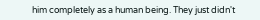him completely as a human being. They just didn't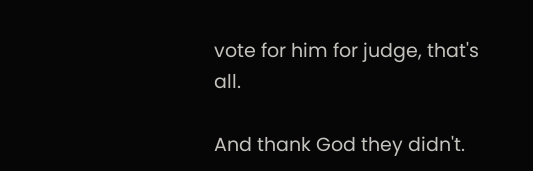vote for him for judge, that's all.

And thank God they didn't.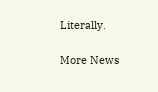Literally.

More News